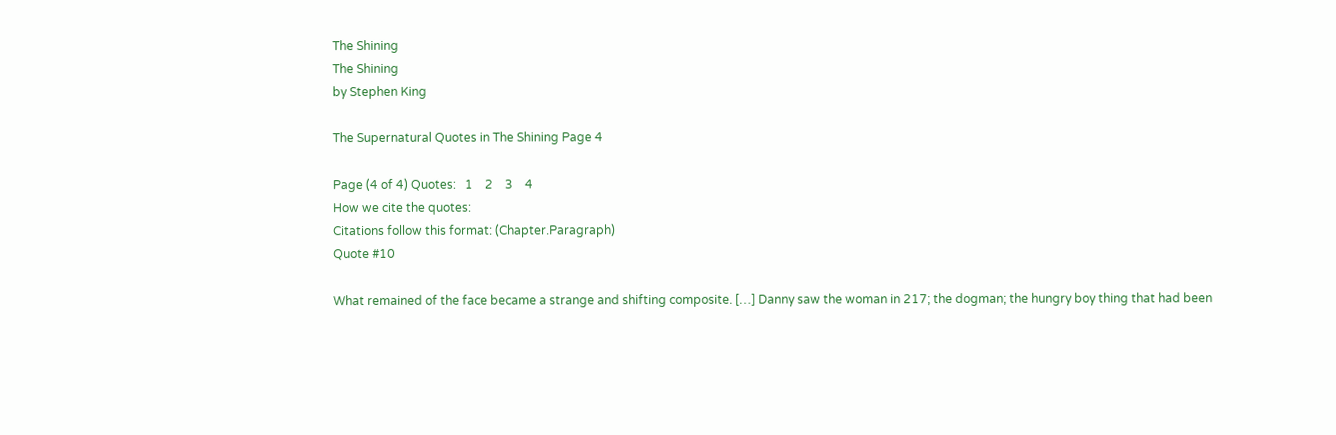The Shining
The Shining
by Stephen King

The Supernatural Quotes in The Shining Page 4

Page (4 of 4) Quotes:   1    2    3    4
How we cite the quotes:
Citations follow this format: (Chapter.Paragraph)
Quote #10

What remained of the face became a strange and shifting composite. […] Danny saw the woman in 217; the dogman; the hungry boy thing that had been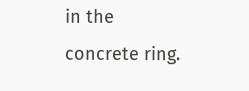in the concrete ring.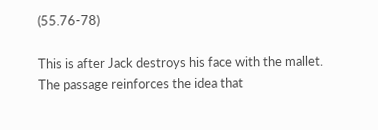(55.76-78)

This is after Jack destroys his face with the mallet. The passage reinforces the idea that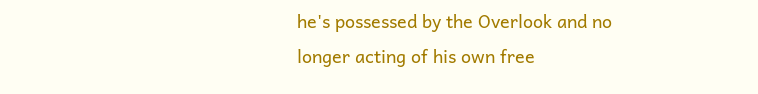he's possessed by the Overlook and no longer acting of his own free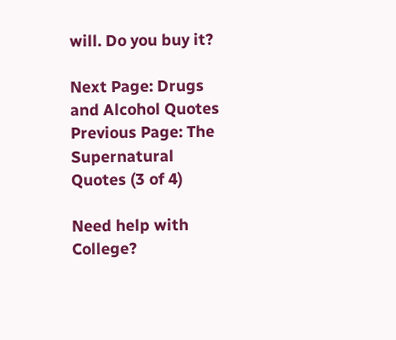will. Do you buy it?

Next Page: Drugs and Alcohol Quotes
Previous Page: The Supernatural Quotes (3 of 4)

Need help with College?